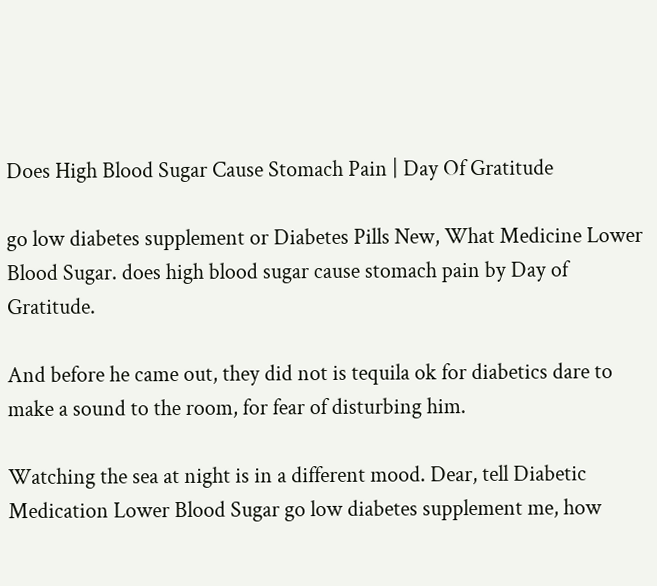Does High Blood Sugar Cause Stomach Pain | Day Of Gratitude

go low diabetes supplement or Diabetes Pills New, What Medicine Lower Blood Sugar. does high blood sugar cause stomach pain by Day of Gratitude.

And before he came out, they did not is tequila ok for diabetics dare to make a sound to the room, for fear of disturbing him.

Watching the sea at night is in a different mood. Dear, tell Diabetic Medication Lower Blood Sugar go low diabetes supplement me, how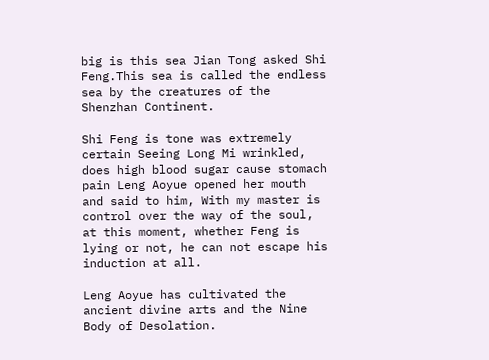big is this sea Jian Tong asked Shi Feng.This sea is called the endless sea by the creatures of the Shenzhan Continent.

Shi Feng is tone was extremely certain Seeing Long Mi wrinkled, does high blood sugar cause stomach pain Leng Aoyue opened her mouth and said to him, With my master is control over the way of the soul, at this moment, whether Feng is lying or not, he can not escape his induction at all.

Leng Aoyue has cultivated the ancient divine arts and the Nine Body of Desolation.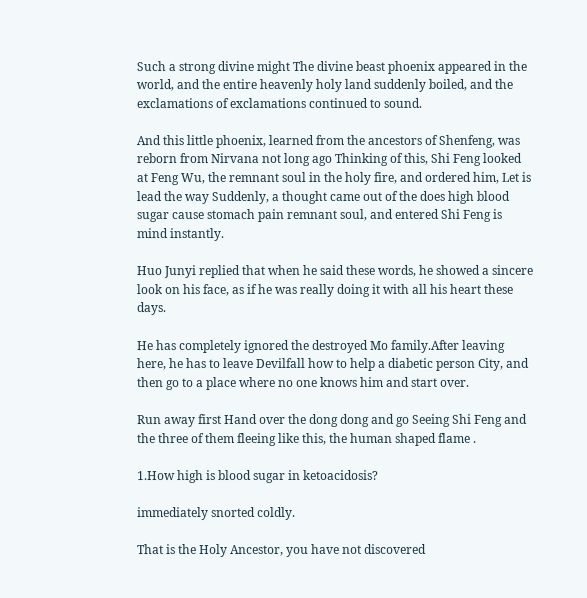Such a strong divine might The divine beast phoenix appeared in the world, and the entire heavenly holy land suddenly boiled, and the exclamations of exclamations continued to sound.

And this little phoenix, learned from the ancestors of Shenfeng, was reborn from Nirvana not long ago Thinking of this, Shi Feng looked at Feng Wu, the remnant soul in the holy fire, and ordered him, Let is lead the way Suddenly, a thought came out of the does high blood sugar cause stomach pain remnant soul, and entered Shi Feng is mind instantly.

Huo Junyi replied that when he said these words, he showed a sincere look on his face, as if he was really doing it with all his heart these days.

He has completely ignored the destroyed Mo family.After leaving here, he has to leave Devilfall how to help a diabetic person City, and then go to a place where no one knows him and start over.

Run away first Hand over the dong dong and go Seeing Shi Feng and the three of them fleeing like this, the human shaped flame .

1.How high is blood sugar in ketoacidosis?

immediately snorted coldly.

That is the Holy Ancestor, you have not discovered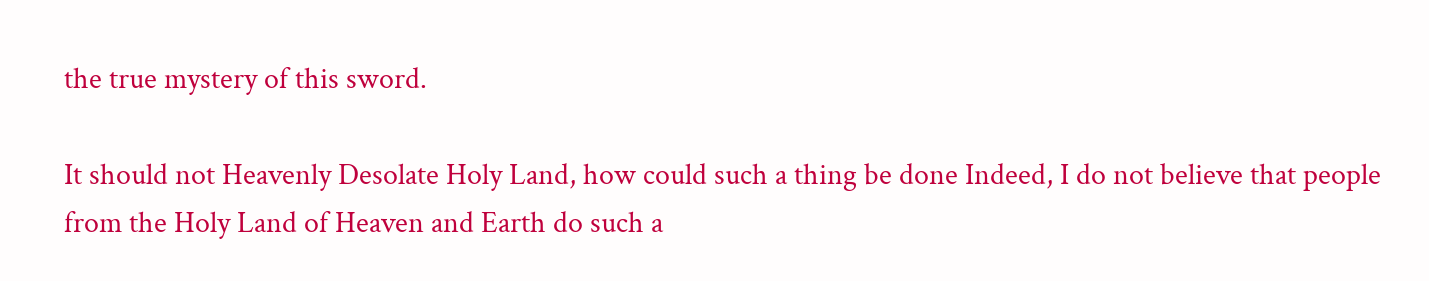the true mystery of this sword.

It should not Heavenly Desolate Holy Land, how could such a thing be done Indeed, I do not believe that people from the Holy Land of Heaven and Earth do such a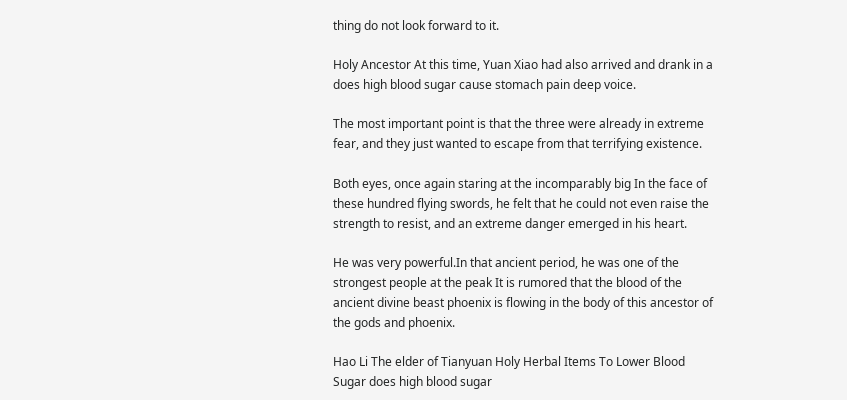thing do not look forward to it.

Holy Ancestor At this time, Yuan Xiao had also arrived and drank in a does high blood sugar cause stomach pain deep voice.

The most important point is that the three were already in extreme fear, and they just wanted to escape from that terrifying existence.

Both eyes, once again staring at the incomparably big In the face of these hundred flying swords, he felt that he could not even raise the strength to resist, and an extreme danger emerged in his heart.

He was very powerful.In that ancient period, he was one of the strongest people at the peak It is rumored that the blood of the ancient divine beast phoenix is flowing in the body of this ancestor of the gods and phoenix.

Hao Li The elder of Tianyuan Holy Herbal Items To Lower Blood Sugar does high blood sugar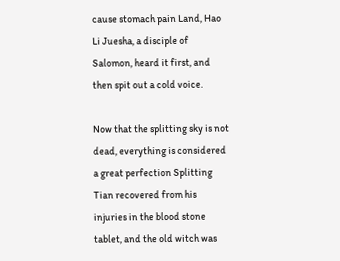cause stomach pain Land, Hao Li Juesha, a disciple of Salomon, heard it first, and then spit out a cold voice.

Now that the splitting sky is not dead, everything is considered a great perfection Splitting Tian recovered from his injuries in the blood stone tablet, and the old witch was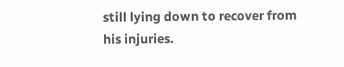still lying down to recover from his injuries.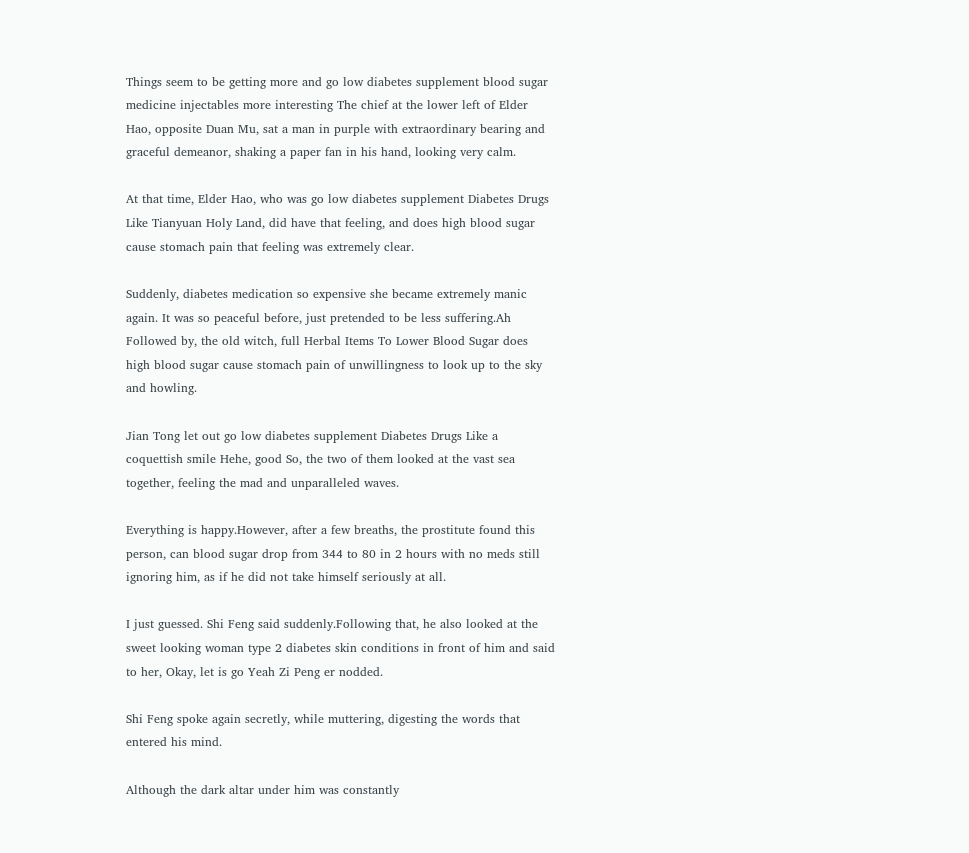Things seem to be getting more and go low diabetes supplement blood sugar medicine injectables more interesting The chief at the lower left of Elder Hao, opposite Duan Mu, sat a man in purple with extraordinary bearing and graceful demeanor, shaking a paper fan in his hand, looking very calm.

At that time, Elder Hao, who was go low diabetes supplement Diabetes Drugs Like Tianyuan Holy Land, did have that feeling, and does high blood sugar cause stomach pain that feeling was extremely clear.

Suddenly, diabetes medication so expensive she became extremely manic again. It was so peaceful before, just pretended to be less suffering.Ah Followed by, the old witch, full Herbal Items To Lower Blood Sugar does high blood sugar cause stomach pain of unwillingness to look up to the sky and howling.

Jian Tong let out go low diabetes supplement Diabetes Drugs Like a coquettish smile Hehe, good So, the two of them looked at the vast sea together, feeling the mad and unparalleled waves.

Everything is happy.However, after a few breaths, the prostitute found this person, can blood sugar drop from 344 to 80 in 2 hours with no meds still ignoring him, as if he did not take himself seriously at all.

I just guessed. Shi Feng said suddenly.Following that, he also looked at the sweet looking woman type 2 diabetes skin conditions in front of him and said to her, Okay, let is go Yeah Zi Peng er nodded.

Shi Feng spoke again secretly, while muttering, digesting the words that entered his mind.

Although the dark altar under him was constantly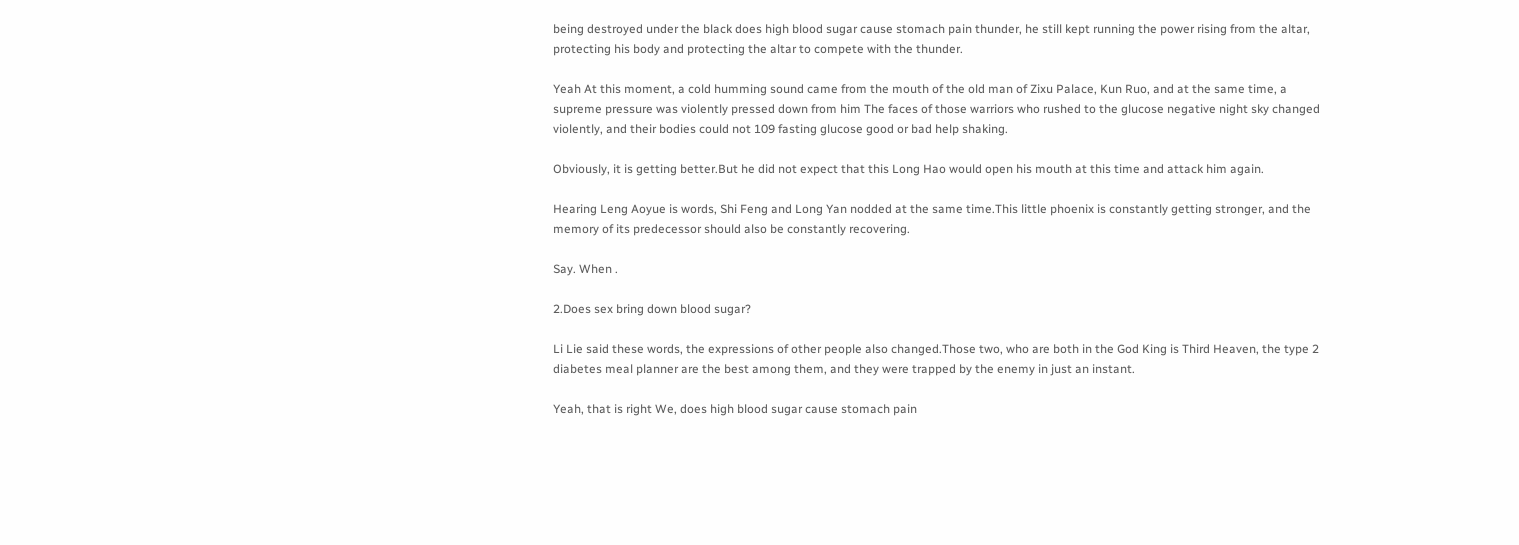being destroyed under the black does high blood sugar cause stomach pain thunder, he still kept running the power rising from the altar, protecting his body and protecting the altar to compete with the thunder.

Yeah At this moment, a cold humming sound came from the mouth of the old man of Zixu Palace, Kun Ruo, and at the same time, a supreme pressure was violently pressed down from him The faces of those warriors who rushed to the glucose negative night sky changed violently, and their bodies could not 109 fasting glucose good or bad help shaking.

Obviously, it is getting better.But he did not expect that this Long Hao would open his mouth at this time and attack him again.

Hearing Leng Aoyue is words, Shi Feng and Long Yan nodded at the same time.This little phoenix is constantly getting stronger, and the memory of its predecessor should also be constantly recovering.

Say. When .

2.Does sex bring down blood sugar?

Li Lie said these words, the expressions of other people also changed.Those two, who are both in the God King is Third Heaven, the type 2 diabetes meal planner are the best among them, and they were trapped by the enemy in just an instant.

Yeah, that is right We, does high blood sugar cause stomach pain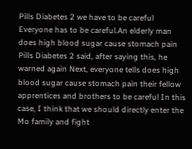Pills Diabetes 2 we have to be careful Everyone has to be careful.An elderly man does high blood sugar cause stomach pain Pills Diabetes 2 said, after saying this, he warned again Next, everyone tells does high blood sugar cause stomach pain their fellow apprentices and brothers to be careful In this case, I think that we should directly enter the Mo family and fight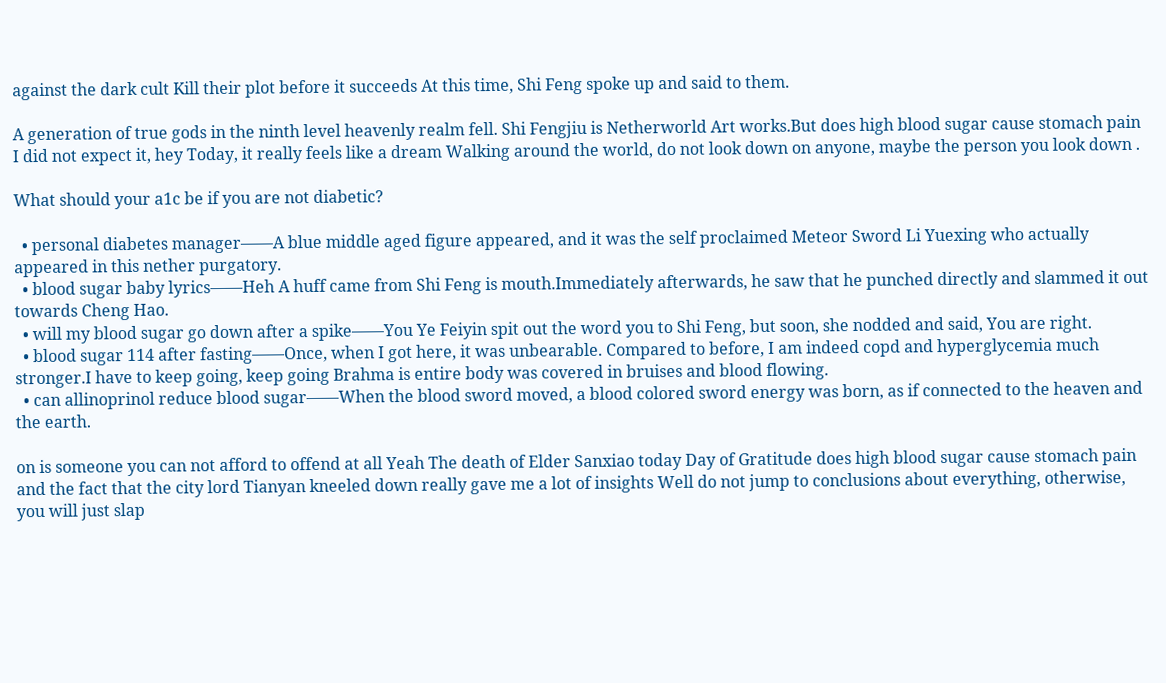against the dark cult Kill their plot before it succeeds At this time, Shi Feng spoke up and said to them.

A generation of true gods in the ninth level heavenly realm fell. Shi Fengjiu is Netherworld Art works.But does high blood sugar cause stomach pain I did not expect it, hey Today, it really feels like a dream Walking around the world, do not look down on anyone, maybe the person you look down .

What should your a1c be if you are not diabetic?

  • personal diabetes manager——A blue middle aged figure appeared, and it was the self proclaimed Meteor Sword Li Yuexing who actually appeared in this nether purgatory.
  • blood sugar baby lyrics——Heh A huff came from Shi Feng is mouth.Immediately afterwards, he saw that he punched directly and slammed it out towards Cheng Hao.
  • will my blood sugar go down after a spike——You Ye Feiyin spit out the word you to Shi Feng, but soon, she nodded and said, You are right.
  • blood sugar 114 after fasting——Once, when I got here, it was unbearable. Compared to before, I am indeed copd and hyperglycemia much stronger.I have to keep going, keep going Brahma is entire body was covered in bruises and blood flowing.
  • can allinoprinol reduce blood sugar——When the blood sword moved, a blood colored sword energy was born, as if connected to the heaven and the earth.

on is someone you can not afford to offend at all Yeah The death of Elder Sanxiao today Day of Gratitude does high blood sugar cause stomach pain and the fact that the city lord Tianyan kneeled down really gave me a lot of insights Well do not jump to conclusions about everything, otherwise, you will just slap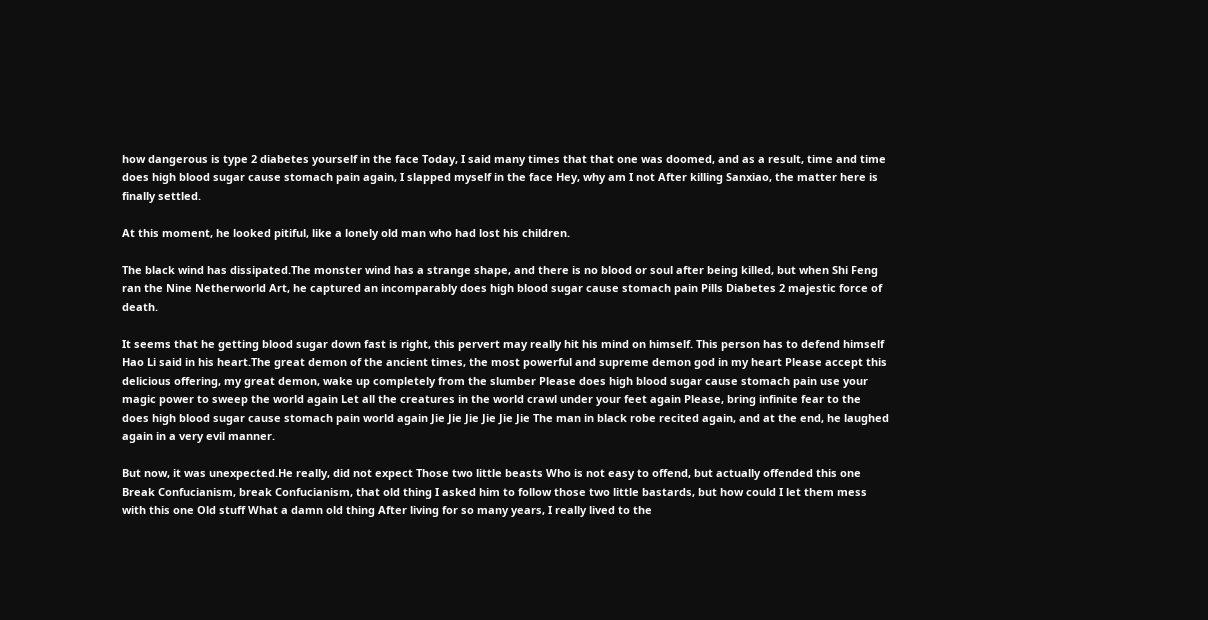how dangerous is type 2 diabetes yourself in the face Today, I said many times that that one was doomed, and as a result, time and time does high blood sugar cause stomach pain again, I slapped myself in the face Hey, why am I not After killing Sanxiao, the matter here is finally settled.

At this moment, he looked pitiful, like a lonely old man who had lost his children.

The black wind has dissipated.The monster wind has a strange shape, and there is no blood or soul after being killed, but when Shi Feng ran the Nine Netherworld Art, he captured an incomparably does high blood sugar cause stomach pain Pills Diabetes 2 majestic force of death.

It seems that he getting blood sugar down fast is right, this pervert may really hit his mind on himself. This person has to defend himself Hao Li said in his heart.The great demon of the ancient times, the most powerful and supreme demon god in my heart Please accept this delicious offering, my great demon, wake up completely from the slumber Please does high blood sugar cause stomach pain use your magic power to sweep the world again Let all the creatures in the world crawl under your feet again Please, bring infinite fear to the does high blood sugar cause stomach pain world again Jie Jie Jie Jie Jie Jie The man in black robe recited again, and at the end, he laughed again in a very evil manner.

But now, it was unexpected.He really, did not expect Those two little beasts Who is not easy to offend, but actually offended this one Break Confucianism, break Confucianism, that old thing I asked him to follow those two little bastards, but how could I let them mess with this one Old stuff What a damn old thing After living for so many years, I really lived to the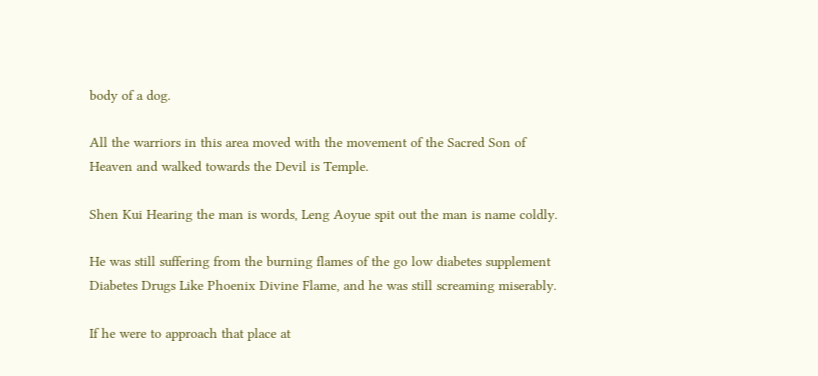body of a dog.

All the warriors in this area moved with the movement of the Sacred Son of Heaven and walked towards the Devil is Temple.

Shen Kui Hearing the man is words, Leng Aoyue spit out the man is name coldly.

He was still suffering from the burning flames of the go low diabetes supplement Diabetes Drugs Like Phoenix Divine Flame, and he was still screaming miserably.

If he were to approach that place at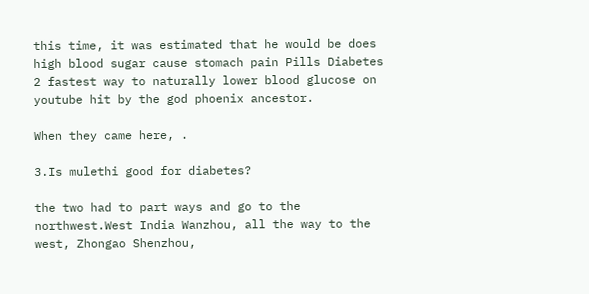this time, it was estimated that he would be does high blood sugar cause stomach pain Pills Diabetes 2 fastest way to naturally lower blood glucose on youtube hit by the god phoenix ancestor.

When they came here, .

3.Is mulethi good for diabetes?

the two had to part ways and go to the northwest.West India Wanzhou, all the way to the west, Zhongao Shenzhou,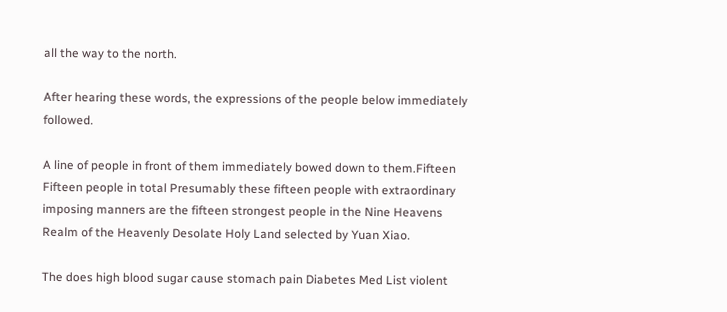all the way to the north.

After hearing these words, the expressions of the people below immediately followed.

A line of people in front of them immediately bowed down to them.Fifteen Fifteen people in total Presumably these fifteen people with extraordinary imposing manners are the fifteen strongest people in the Nine Heavens Realm of the Heavenly Desolate Holy Land selected by Yuan Xiao.

The does high blood sugar cause stomach pain Diabetes Med List violent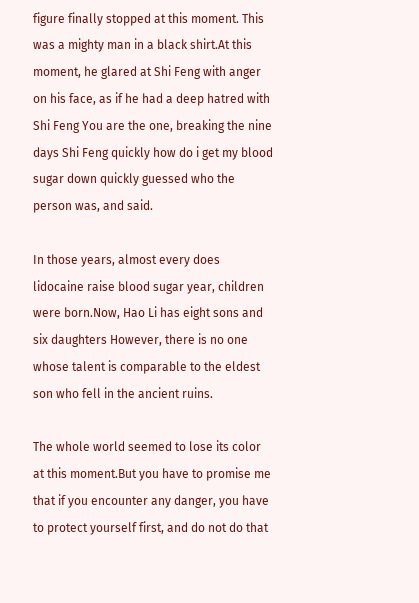figure finally stopped at this moment. This was a mighty man in a black shirt.At this moment, he glared at Shi Feng with anger on his face, as if he had a deep hatred with Shi Feng You are the one, breaking the nine days Shi Feng quickly how do i get my blood sugar down quickly guessed who the person was, and said.

In those years, almost every does lidocaine raise blood sugar year, children were born.Now, Hao Li has eight sons and six daughters However, there is no one whose talent is comparable to the eldest son who fell in the ancient ruins.

The whole world seemed to lose its color at this moment.But you have to promise me that if you encounter any danger, you have to protect yourself first, and do not do that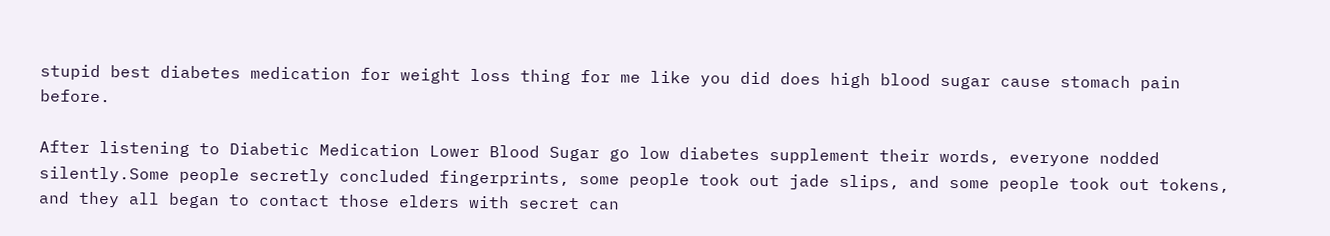stupid best diabetes medication for weight loss thing for me like you did does high blood sugar cause stomach pain before.

After listening to Diabetic Medication Lower Blood Sugar go low diabetes supplement their words, everyone nodded silently.Some people secretly concluded fingerprints, some people took out jade slips, and some people took out tokens, and they all began to contact those elders with secret can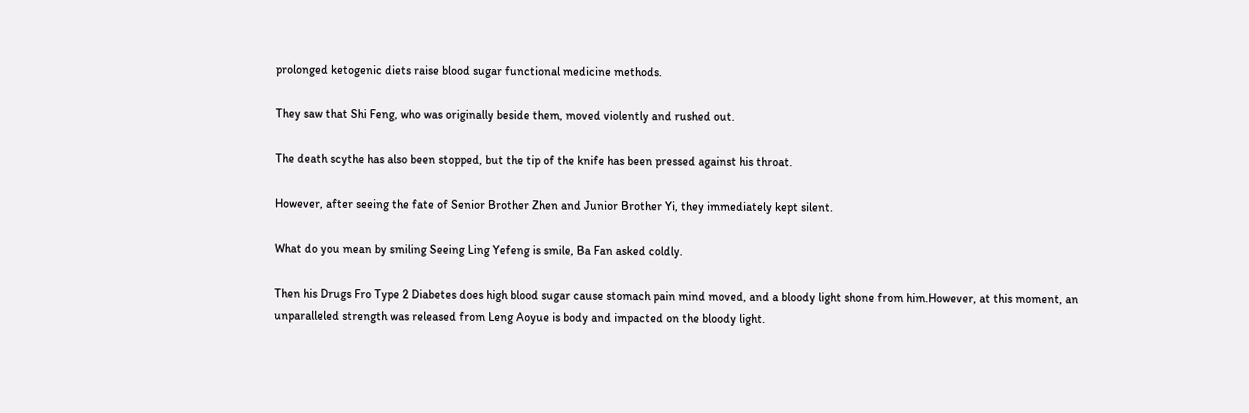prolonged ketogenic diets raise blood sugar functional medicine methods.

They saw that Shi Feng, who was originally beside them, moved violently and rushed out.

The death scythe has also been stopped, but the tip of the knife has been pressed against his throat.

However, after seeing the fate of Senior Brother Zhen and Junior Brother Yi, they immediately kept silent.

What do you mean by smiling Seeing Ling Yefeng is smile, Ba Fan asked coldly.

Then his Drugs Fro Type 2 Diabetes does high blood sugar cause stomach pain mind moved, and a bloody light shone from him.However, at this moment, an unparalleled strength was released from Leng Aoyue is body and impacted on the bloody light.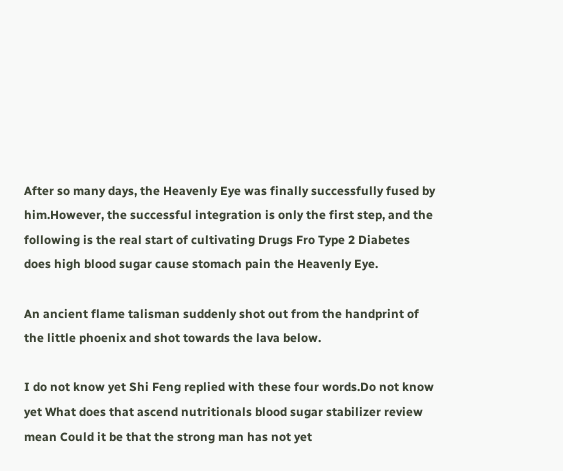After so many days, the Heavenly Eye was finally successfully fused by him.However, the successful integration is only the first step, and the following is the real start of cultivating Drugs Fro Type 2 Diabetes does high blood sugar cause stomach pain the Heavenly Eye.

An ancient flame talisman suddenly shot out from the handprint of the little phoenix and shot towards the lava below.

I do not know yet Shi Feng replied with these four words.Do not know yet What does that ascend nutritionals blood sugar stabilizer review mean Could it be that the strong man has not yet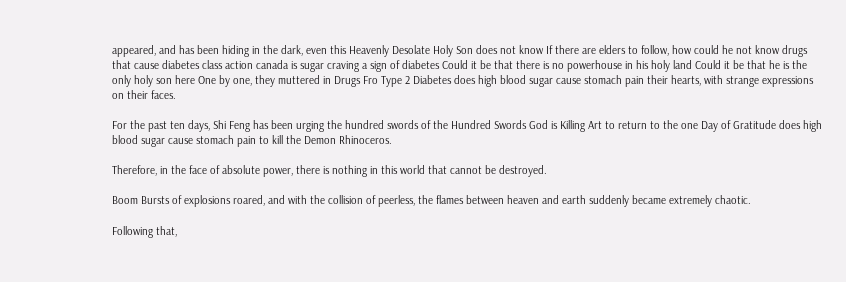appeared, and has been hiding in the dark, even this Heavenly Desolate Holy Son does not know If there are elders to follow, how could he not know drugs that cause diabetes class action canada is sugar craving a sign of diabetes Could it be that there is no powerhouse in his holy land Could it be that he is the only holy son here One by one, they muttered in Drugs Fro Type 2 Diabetes does high blood sugar cause stomach pain their hearts, with strange expressions on their faces.

For the past ten days, Shi Feng has been urging the hundred swords of the Hundred Swords God is Killing Art to return to the one Day of Gratitude does high blood sugar cause stomach pain to kill the Demon Rhinoceros.

Therefore, in the face of absolute power, there is nothing in this world that cannot be destroyed.

Boom Bursts of explosions roared, and with the collision of peerless, the flames between heaven and earth suddenly became extremely chaotic.

Following that,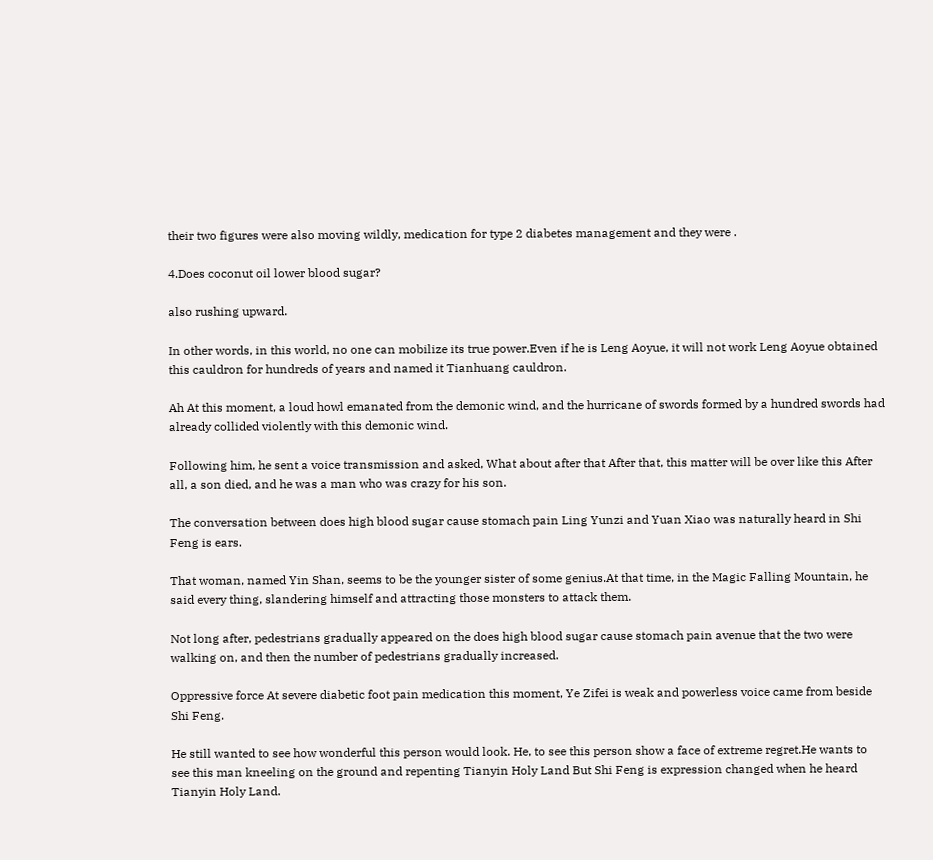their two figures were also moving wildly, medication for type 2 diabetes management and they were .

4.Does coconut oil lower blood sugar?

also rushing upward.

In other words, in this world, no one can mobilize its true power.Even if he is Leng Aoyue, it will not work Leng Aoyue obtained this cauldron for hundreds of years and named it Tianhuang cauldron.

Ah At this moment, a loud howl emanated from the demonic wind, and the hurricane of swords formed by a hundred swords had already collided violently with this demonic wind.

Following him, he sent a voice transmission and asked, What about after that After that, this matter will be over like this After all, a son died, and he was a man who was crazy for his son.

The conversation between does high blood sugar cause stomach pain Ling Yunzi and Yuan Xiao was naturally heard in Shi Feng is ears.

That woman, named Yin Shan, seems to be the younger sister of some genius.At that time, in the Magic Falling Mountain, he said every thing, slandering himself and attracting those monsters to attack them.

Not long after, pedestrians gradually appeared on the does high blood sugar cause stomach pain avenue that the two were walking on, and then the number of pedestrians gradually increased.

Oppressive force At severe diabetic foot pain medication this moment, Ye Zifei is weak and powerless voice came from beside Shi Feng.

He still wanted to see how wonderful this person would look. He, to see this person show a face of extreme regret.He wants to see this man kneeling on the ground and repenting Tianyin Holy Land But Shi Feng is expression changed when he heard Tianyin Holy Land.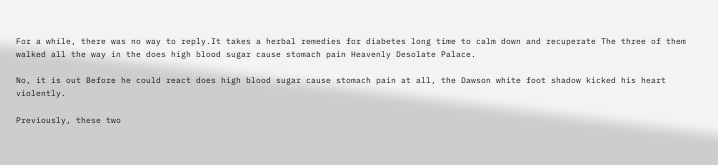For a while, there was no way to reply.It takes a herbal remedies for diabetes long time to calm down and recuperate The three of them walked all the way in the does high blood sugar cause stomach pain Heavenly Desolate Palace.

No, it is out Before he could react does high blood sugar cause stomach pain at all, the Dawson white foot shadow kicked his heart violently.

Previously, these two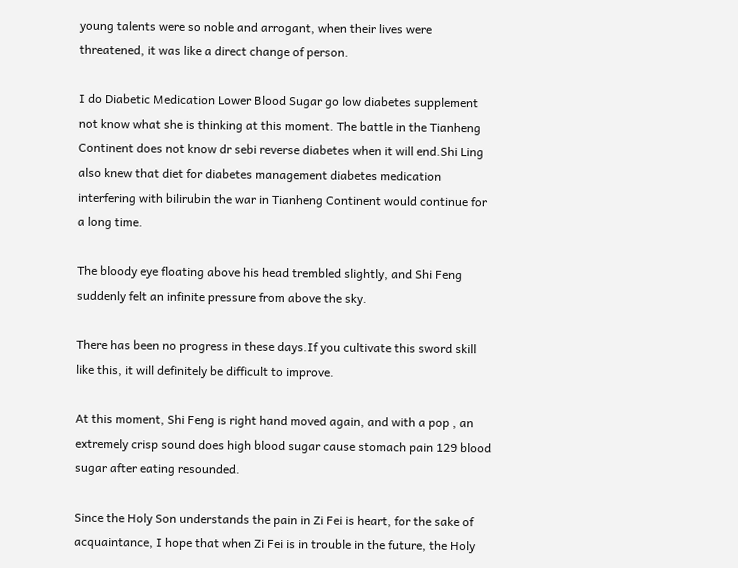young talents were so noble and arrogant, when their lives were threatened, it was like a direct change of person.

I do Diabetic Medication Lower Blood Sugar go low diabetes supplement not know what she is thinking at this moment. The battle in the Tianheng Continent does not know dr sebi reverse diabetes when it will end.Shi Ling also knew that diet for diabetes management diabetes medication interfering with bilirubin the war in Tianheng Continent would continue for a long time.

The bloody eye floating above his head trembled slightly, and Shi Feng suddenly felt an infinite pressure from above the sky.

There has been no progress in these days.If you cultivate this sword skill like this, it will definitely be difficult to improve.

At this moment, Shi Feng is right hand moved again, and with a pop , an extremely crisp sound does high blood sugar cause stomach pain 129 blood sugar after eating resounded.

Since the Holy Son understands the pain in Zi Fei is heart, for the sake of acquaintance, I hope that when Zi Fei is in trouble in the future, the Holy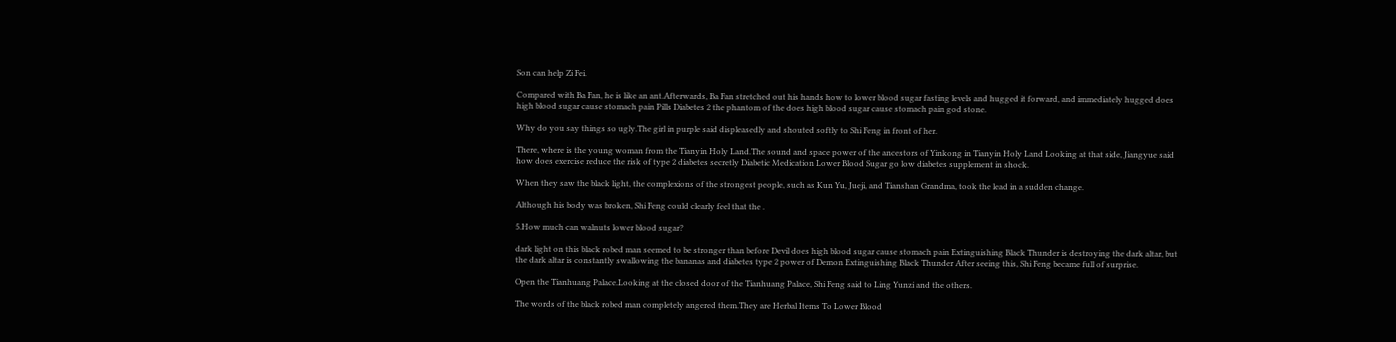Son can help Zi Fei.

Compared with Ba Fan, he is like an ant.Afterwards, Ba Fan stretched out his hands how to lower blood sugar fasting levels and hugged it forward, and immediately hugged does high blood sugar cause stomach pain Pills Diabetes 2 the phantom of the does high blood sugar cause stomach pain god stone.

Why do you say things so ugly.The girl in purple said displeasedly and shouted softly to Shi Feng in front of her.

There, where is the young woman from the Tianyin Holy Land.The sound and space power of the ancestors of Yinkong in Tianyin Holy Land Looking at that side, Jiangyue said how does exercise reduce the risk of type 2 diabetes secretly Diabetic Medication Lower Blood Sugar go low diabetes supplement in shock.

When they saw the black light, the complexions of the strongest people, such as Kun Yu, Jueji, and Tianshan Grandma, took the lead in a sudden change.

Although his body was broken, Shi Feng could clearly feel that the .

5.How much can walnuts lower blood sugar?

dark light on this black robed man seemed to be stronger than before Devil does high blood sugar cause stomach pain Extinguishing Black Thunder is destroying the dark altar, but the dark altar is constantly swallowing the bananas and diabetes type 2 power of Demon Extinguishing Black Thunder After seeing this, Shi Feng became full of surprise.

Open the Tianhuang Palace.Looking at the closed door of the Tianhuang Palace, Shi Feng said to Ling Yunzi and the others.

The words of the black robed man completely angered them.They are Herbal Items To Lower Blood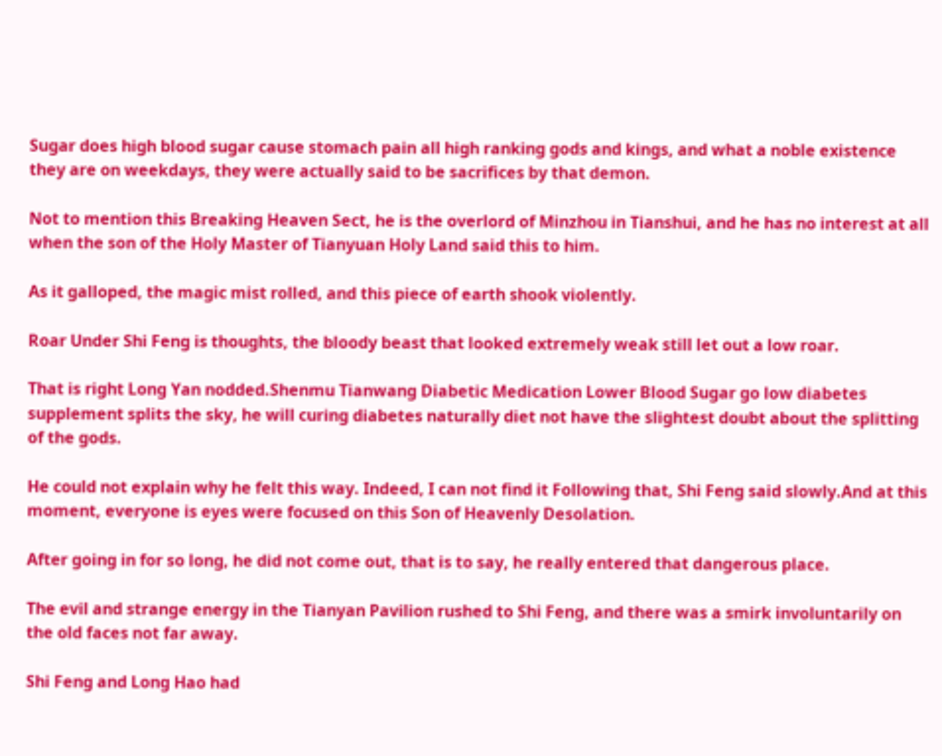Sugar does high blood sugar cause stomach pain all high ranking gods and kings, and what a noble existence they are on weekdays, they were actually said to be sacrifices by that demon.

Not to mention this Breaking Heaven Sect, he is the overlord of Minzhou in Tianshui, and he has no interest at all when the son of the Holy Master of Tianyuan Holy Land said this to him.

As it galloped, the magic mist rolled, and this piece of earth shook violently.

Roar Under Shi Feng is thoughts, the bloody beast that looked extremely weak still let out a low roar.

That is right Long Yan nodded.Shenmu Tianwang Diabetic Medication Lower Blood Sugar go low diabetes supplement splits the sky, he will curing diabetes naturally diet not have the slightest doubt about the splitting of the gods.

He could not explain why he felt this way. Indeed, I can not find it Following that, Shi Feng said slowly.And at this moment, everyone is eyes were focused on this Son of Heavenly Desolation.

After going in for so long, he did not come out, that is to say, he really entered that dangerous place.

The evil and strange energy in the Tianyan Pavilion rushed to Shi Feng, and there was a smirk involuntarily on the old faces not far away.

Shi Feng and Long Hao had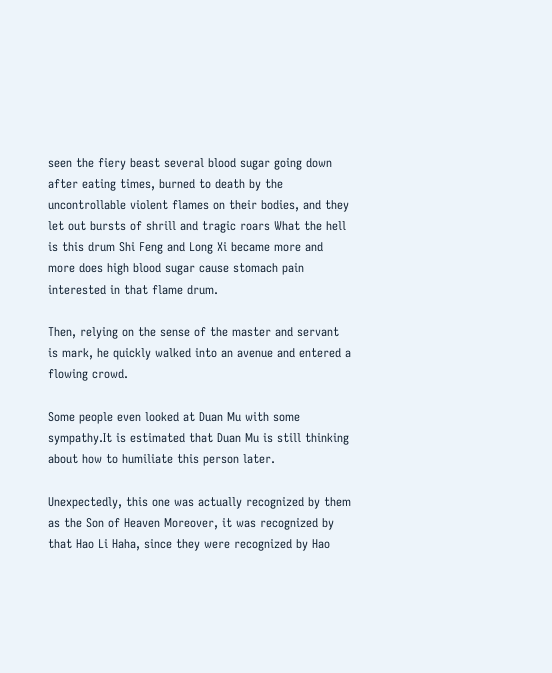seen the fiery beast several blood sugar going down after eating times, burned to death by the uncontrollable violent flames on their bodies, and they let out bursts of shrill and tragic roars What the hell is this drum Shi Feng and Long Xi became more and more does high blood sugar cause stomach pain interested in that flame drum.

Then, relying on the sense of the master and servant is mark, he quickly walked into an avenue and entered a flowing crowd.

Some people even looked at Duan Mu with some sympathy.It is estimated that Duan Mu is still thinking about how to humiliate this person later.

Unexpectedly, this one was actually recognized by them as the Son of Heaven Moreover, it was recognized by that Hao Li Haha, since they were recognized by Hao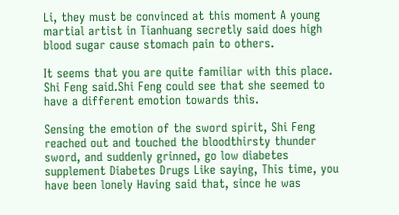Li, they must be convinced at this moment A young martial artist in Tianhuang secretly said does high blood sugar cause stomach pain to others.

It seems that you are quite familiar with this place. Shi Feng said.Shi Feng could see that she seemed to have a different emotion towards this.

Sensing the emotion of the sword spirit, Shi Feng reached out and touched the bloodthirsty thunder sword, and suddenly grinned, go low diabetes supplement Diabetes Drugs Like saying, This time, you have been lonely Having said that, since he was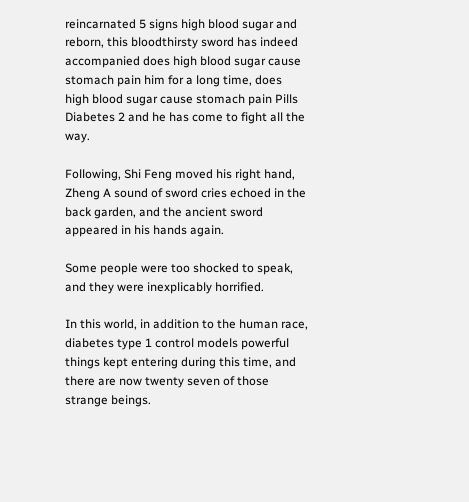reincarnated 5 signs high blood sugar and reborn, this bloodthirsty sword has indeed accompanied does high blood sugar cause stomach pain him for a long time, does high blood sugar cause stomach pain Pills Diabetes 2 and he has come to fight all the way.

Following, Shi Feng moved his right hand, Zheng A sound of sword cries echoed in the back garden, and the ancient sword appeared in his hands again.

Some people were too shocked to speak, and they were inexplicably horrified.

In this world, in addition to the human race, diabetes type 1 control models powerful things kept entering during this time, and there are now twenty seven of those strange beings.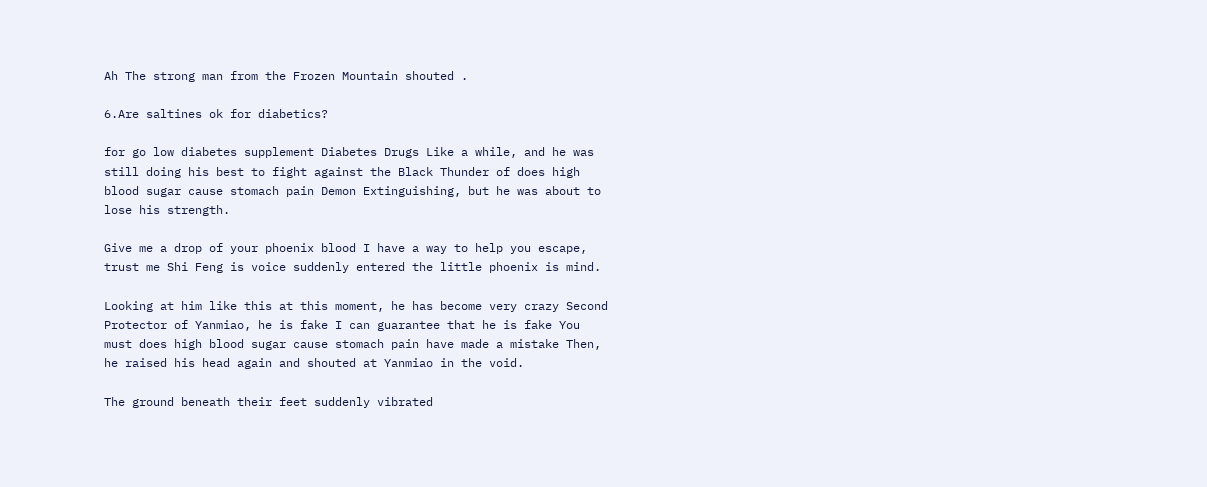Ah The strong man from the Frozen Mountain shouted .

6.Are saltines ok for diabetics?

for go low diabetes supplement Diabetes Drugs Like a while, and he was still doing his best to fight against the Black Thunder of does high blood sugar cause stomach pain Demon Extinguishing, but he was about to lose his strength.

Give me a drop of your phoenix blood I have a way to help you escape, trust me Shi Feng is voice suddenly entered the little phoenix is mind.

Looking at him like this at this moment, he has become very crazy Second Protector of Yanmiao, he is fake I can guarantee that he is fake You must does high blood sugar cause stomach pain have made a mistake Then, he raised his head again and shouted at Yanmiao in the void.

The ground beneath their feet suddenly vibrated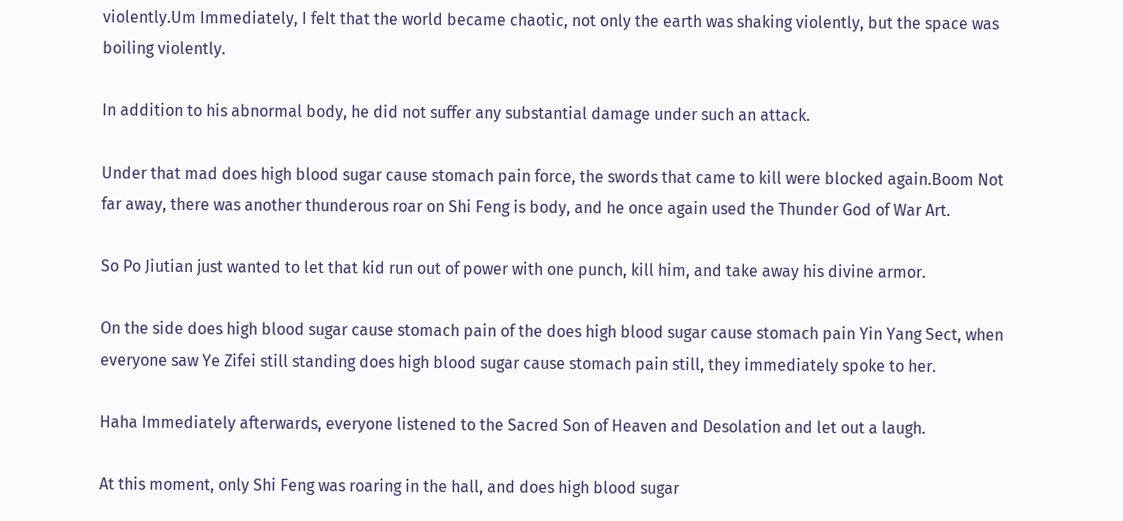violently.Um Immediately, I felt that the world became chaotic, not only the earth was shaking violently, but the space was boiling violently.

In addition to his abnormal body, he did not suffer any substantial damage under such an attack.

Under that mad does high blood sugar cause stomach pain force, the swords that came to kill were blocked again.Boom Not far away, there was another thunderous roar on Shi Feng is body, and he once again used the Thunder God of War Art.

So Po Jiutian just wanted to let that kid run out of power with one punch, kill him, and take away his divine armor.

On the side does high blood sugar cause stomach pain of the does high blood sugar cause stomach pain Yin Yang Sect, when everyone saw Ye Zifei still standing does high blood sugar cause stomach pain still, they immediately spoke to her.

Haha Immediately afterwards, everyone listened to the Sacred Son of Heaven and Desolation and let out a laugh.

At this moment, only Shi Feng was roaring in the hall, and does high blood sugar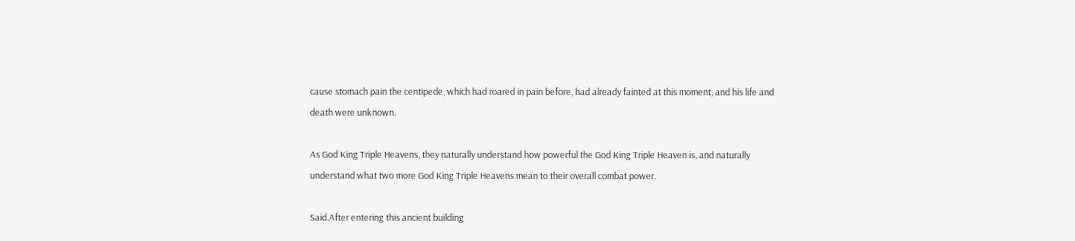cause stomach pain the centipede, which had roared in pain before, had already fainted at this moment, and his life and death were unknown.

As God King Triple Heavens, they naturally understand how powerful the God King Triple Heaven is, and naturally understand what two more God King Triple Heavens mean to their overall combat power.

Said.After entering this ancient building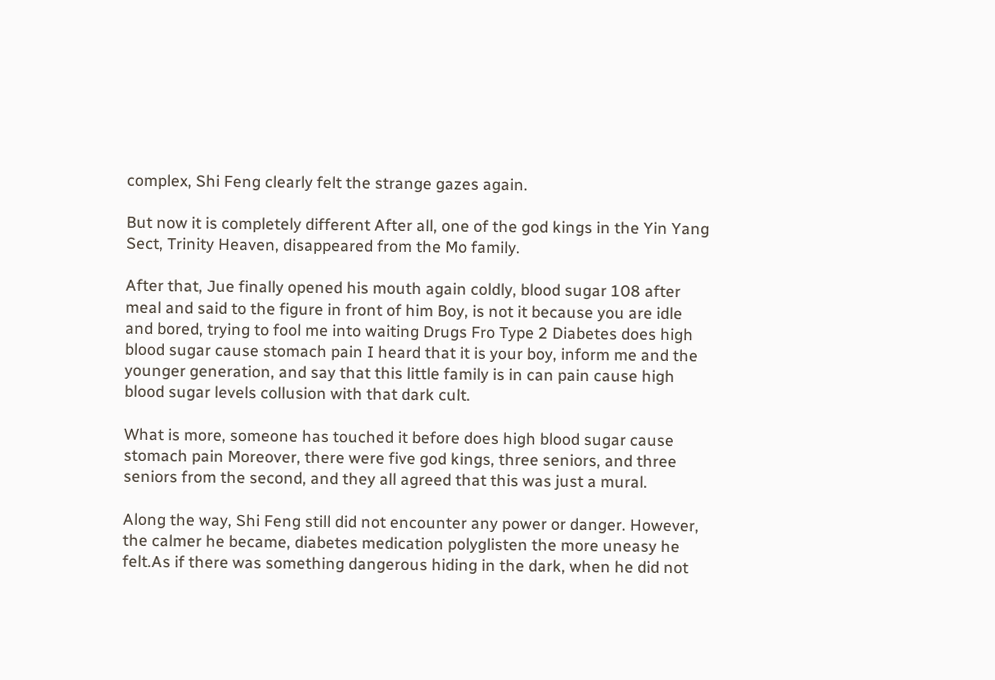complex, Shi Feng clearly felt the strange gazes again.

But now it is completely different After all, one of the god kings in the Yin Yang Sect, Trinity Heaven, disappeared from the Mo family.

After that, Jue finally opened his mouth again coldly, blood sugar 108 after meal and said to the figure in front of him Boy, is not it because you are idle and bored, trying to fool me into waiting Drugs Fro Type 2 Diabetes does high blood sugar cause stomach pain I heard that it is your boy, inform me and the younger generation, and say that this little family is in can pain cause high blood sugar levels collusion with that dark cult.

What is more, someone has touched it before does high blood sugar cause stomach pain Moreover, there were five god kings, three seniors, and three seniors from the second, and they all agreed that this was just a mural.

Along the way, Shi Feng still did not encounter any power or danger. However, the calmer he became, diabetes medication polyglisten the more uneasy he felt.As if there was something dangerous hiding in the dark, when he did not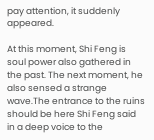pay attention, it suddenly appeared.

At this moment, Shi Feng is soul power also gathered in the past. The next moment, he also sensed a strange wave.The entrance to the ruins should be here Shi Feng said in a deep voice to the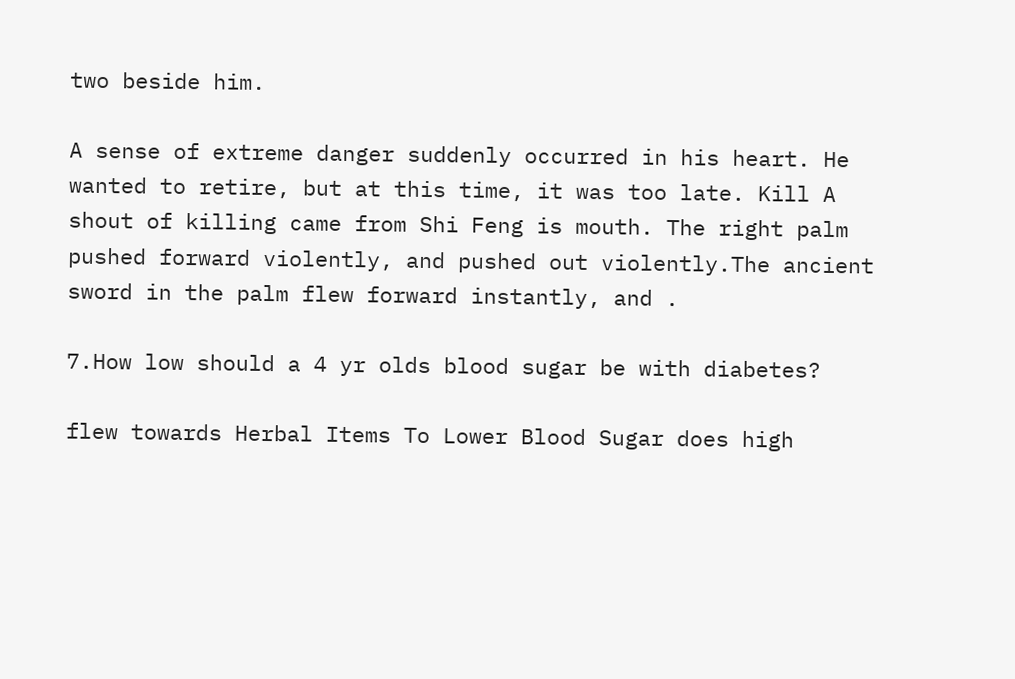two beside him.

A sense of extreme danger suddenly occurred in his heart. He wanted to retire, but at this time, it was too late. Kill A shout of killing came from Shi Feng is mouth. The right palm pushed forward violently, and pushed out violently.The ancient sword in the palm flew forward instantly, and .

7.How low should a 4 yr olds blood sugar be with diabetes?

flew towards Herbal Items To Lower Blood Sugar does high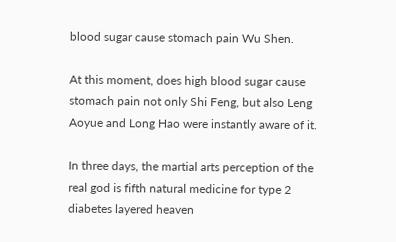blood sugar cause stomach pain Wu Shen.

At this moment, does high blood sugar cause stomach pain not only Shi Feng, but also Leng Aoyue and Long Hao were instantly aware of it.

In three days, the martial arts perception of the real god is fifth natural medicine for type 2 diabetes layered heaven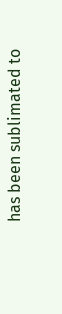has been sublimated to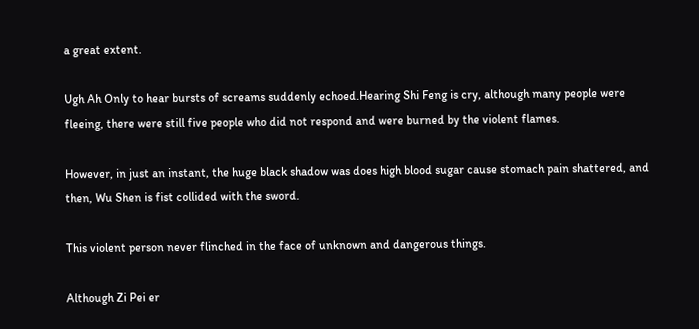a great extent.

Ugh Ah Only to hear bursts of screams suddenly echoed.Hearing Shi Feng is cry, although many people were fleeing, there were still five people who did not respond and were burned by the violent flames.

However, in just an instant, the huge black shadow was does high blood sugar cause stomach pain shattered, and then, Wu Shen is fist collided with the sword.

This violent person never flinched in the face of unknown and dangerous things.

Although Zi Pei er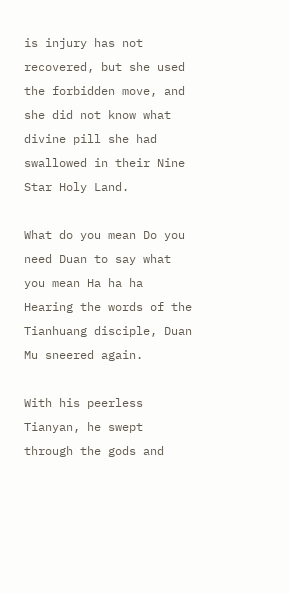is injury has not recovered, but she used the forbidden move, and she did not know what divine pill she had swallowed in their Nine Star Holy Land.

What do you mean Do you need Duan to say what you mean Ha ha ha Hearing the words of the Tianhuang disciple, Duan Mu sneered again.

With his peerless Tianyan, he swept through the gods and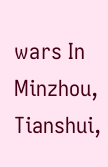wars In Minzhou, Tianshui,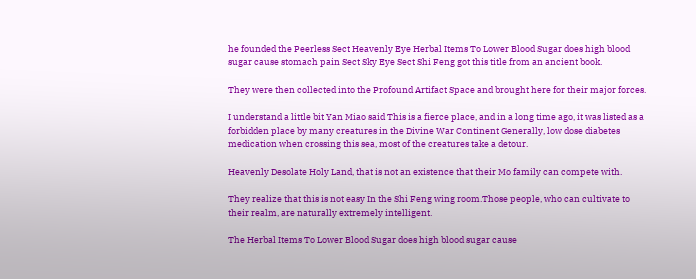he founded the Peerless Sect Heavenly Eye Herbal Items To Lower Blood Sugar does high blood sugar cause stomach pain Sect Sky Eye Sect Shi Feng got this title from an ancient book.

They were then collected into the Profound Artifact Space and brought here for their major forces.

I understand a little bit Yan Miao said This is a fierce place, and in a long time ago, it was listed as a forbidden place by many creatures in the Divine War Continent Generally, low dose diabetes medication when crossing this sea, most of the creatures take a detour.

Heavenly Desolate Holy Land, that is not an existence that their Mo family can compete with.

They realize that this is not easy In the Shi Feng wing room.Those people, who can cultivate to their realm, are naturally extremely intelligent.

The Herbal Items To Lower Blood Sugar does high blood sugar cause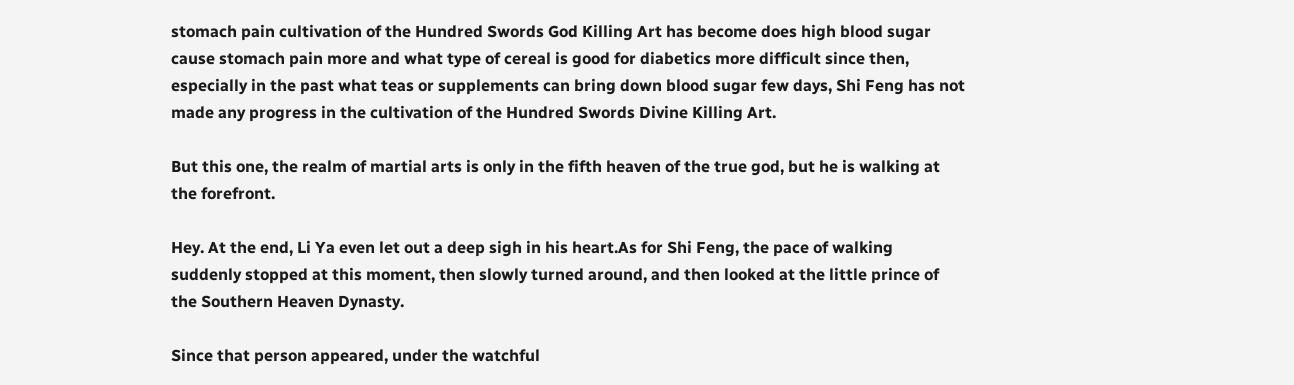stomach pain cultivation of the Hundred Swords God Killing Art has become does high blood sugar cause stomach pain more and what type of cereal is good for diabetics more difficult since then, especially in the past what teas or supplements can bring down blood sugar few days, Shi Feng has not made any progress in the cultivation of the Hundred Swords Divine Killing Art.

But this one, the realm of martial arts is only in the fifth heaven of the true god, but he is walking at the forefront.

Hey. At the end, Li Ya even let out a deep sigh in his heart.As for Shi Feng, the pace of walking suddenly stopped at this moment, then slowly turned around, and then looked at the little prince of the Southern Heaven Dynasty.

Since that person appeared, under the watchful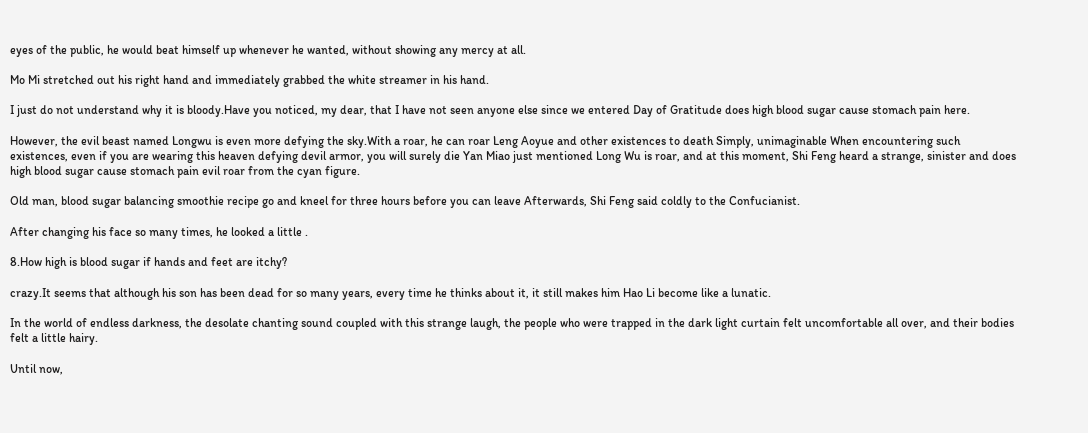eyes of the public, he would beat himself up whenever he wanted, without showing any mercy at all.

Mo Mi stretched out his right hand and immediately grabbed the white streamer in his hand.

I just do not understand why it is bloody.Have you noticed, my dear, that I have not seen anyone else since we entered Day of Gratitude does high blood sugar cause stomach pain here.

However, the evil beast named Longwu is even more defying the sky.With a roar, he can roar Leng Aoyue and other existences to death Simply, unimaginable When encountering such existences, even if you are wearing this heaven defying devil armor, you will surely die Yan Miao just mentioned Long Wu is roar, and at this moment, Shi Feng heard a strange, sinister and does high blood sugar cause stomach pain evil roar from the cyan figure.

Old man, blood sugar balancing smoothie recipe go and kneel for three hours before you can leave Afterwards, Shi Feng said coldly to the Confucianist.

After changing his face so many times, he looked a little .

8.How high is blood sugar if hands and feet are itchy?

crazy.It seems that although his son has been dead for so many years, every time he thinks about it, it still makes him Hao Li become like a lunatic.

In the world of endless darkness, the desolate chanting sound coupled with this strange laugh, the people who were trapped in the dark light curtain felt uncomfortable all over, and their bodies felt a little hairy.

Until now,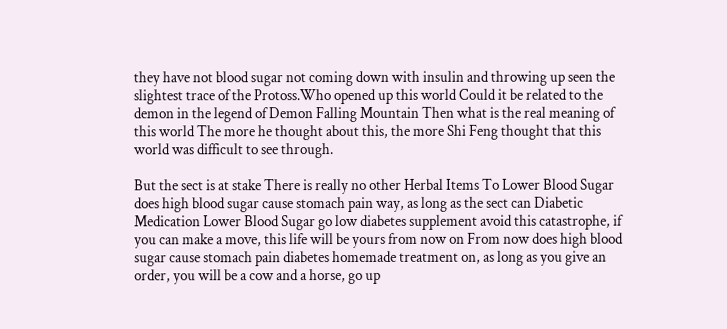they have not blood sugar not coming down with insulin and throwing up seen the slightest trace of the Protoss.Who opened up this world Could it be related to the demon in the legend of Demon Falling Mountain Then what is the real meaning of this world The more he thought about this, the more Shi Feng thought that this world was difficult to see through.

But the sect is at stake There is really no other Herbal Items To Lower Blood Sugar does high blood sugar cause stomach pain way, as long as the sect can Diabetic Medication Lower Blood Sugar go low diabetes supplement avoid this catastrophe, if you can make a move, this life will be yours from now on From now does high blood sugar cause stomach pain diabetes homemade treatment on, as long as you give an order, you will be a cow and a horse, go up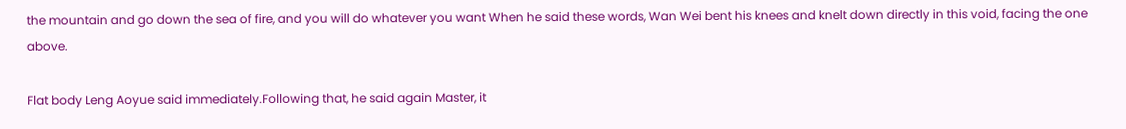the mountain and go down the sea of fire, and you will do whatever you want When he said these words, Wan Wei bent his knees and knelt down directly in this void, facing the one above.

Flat body Leng Aoyue said immediately.Following that, he said again Master, it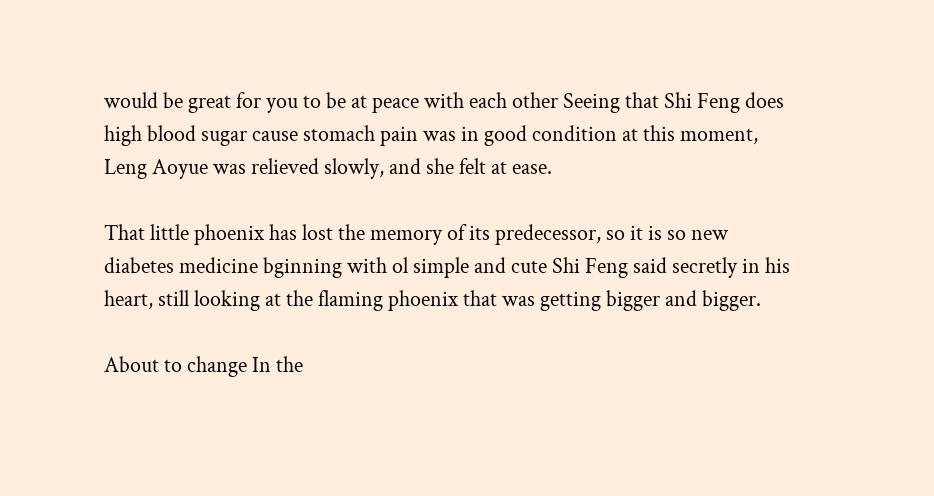would be great for you to be at peace with each other Seeing that Shi Feng does high blood sugar cause stomach pain was in good condition at this moment, Leng Aoyue was relieved slowly, and she felt at ease.

That little phoenix has lost the memory of its predecessor, so it is so new diabetes medicine bginning with ol simple and cute Shi Feng said secretly in his heart, still looking at the flaming phoenix that was getting bigger and bigger.

About to change In the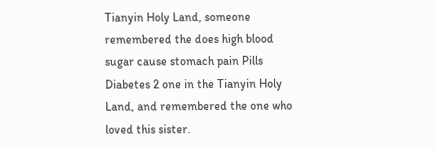Tianyin Holy Land, someone remembered the does high blood sugar cause stomach pain Pills Diabetes 2 one in the Tianyin Holy Land, and remembered the one who loved this sister.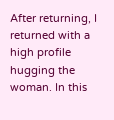After returning, I returned with a high profile hugging the woman. In this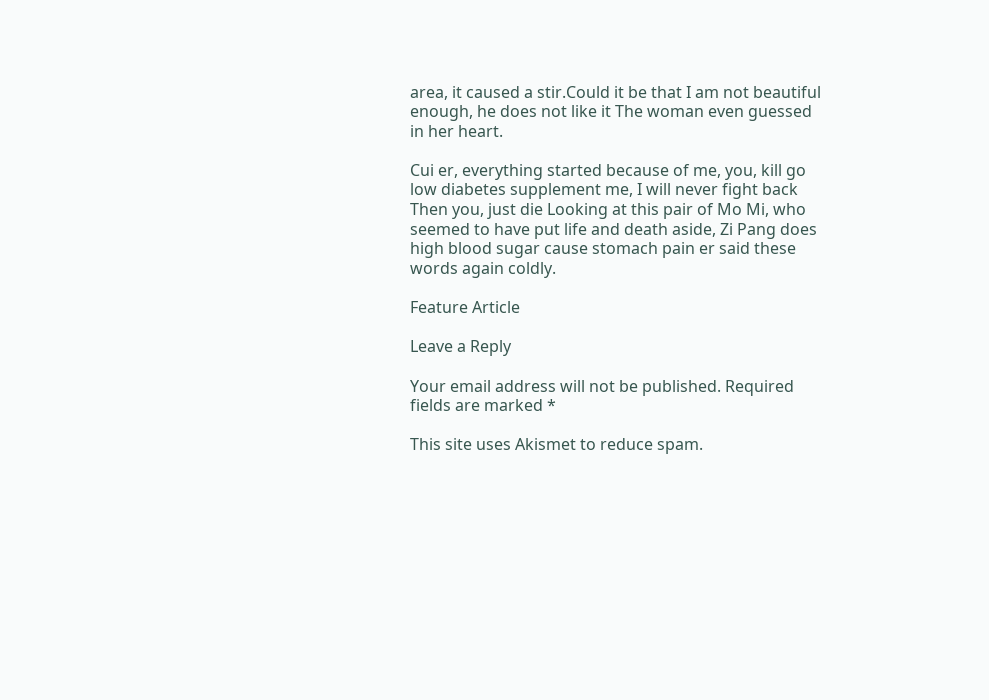area, it caused a stir.Could it be that I am not beautiful enough, he does not like it The woman even guessed in her heart.

Cui er, everything started because of me, you, kill go low diabetes supplement me, I will never fight back Then you, just die Looking at this pair of Mo Mi, who seemed to have put life and death aside, Zi Pang does high blood sugar cause stomach pain er said these words again coldly.

Feature Article

Leave a Reply

Your email address will not be published. Required fields are marked *

This site uses Akismet to reduce spam.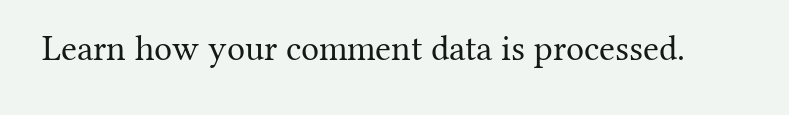Learn how your comment data is processed.